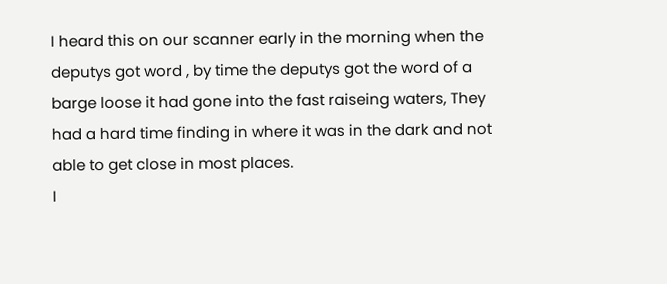I heard this on our scanner early in the morning when the deputys got word , by time the deputys got the word of a barge loose it had gone into the fast raiseing waters, They had a hard time finding in where it was in the dark and not able to get close in most places.
I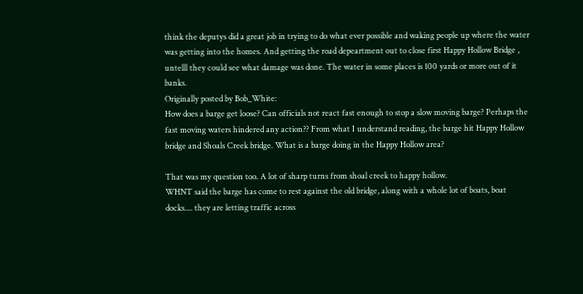think the deputys did a great job in trying to do what ever possible and waking people up where the water was getting into the homes. And getting the road depeartment out to close first Happy Hollow Bridge , untelll they could see what damage was done. The water in some places is 100 yards or more out of it banks.
Originally posted by Bob_White:
How does a barge get loose? Can officials not react fast enough to stop a slow moving barge? Perhaps the fast moving waters hindered any action?? From what I understand reading, the barge hit Happy Hollow bridge and Shoals Creek bridge. What is a barge doing in the Happy Hollow area?

That was my question too. A lot of sharp turns from shoal creek to happy hollow.
WHNT said the barge has come to rest against the old bridge, along with a whole lot of boats, boat docks.... they are letting traffic across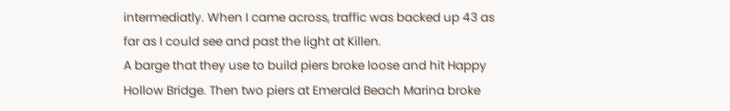intermediatly. When I came across, traffic was backed up 43 as far as I could see and past the light at Killen.
A barge that they use to build piers broke loose and hit Happy Hollow Bridge. Then two piers at Emerald Beach Marina broke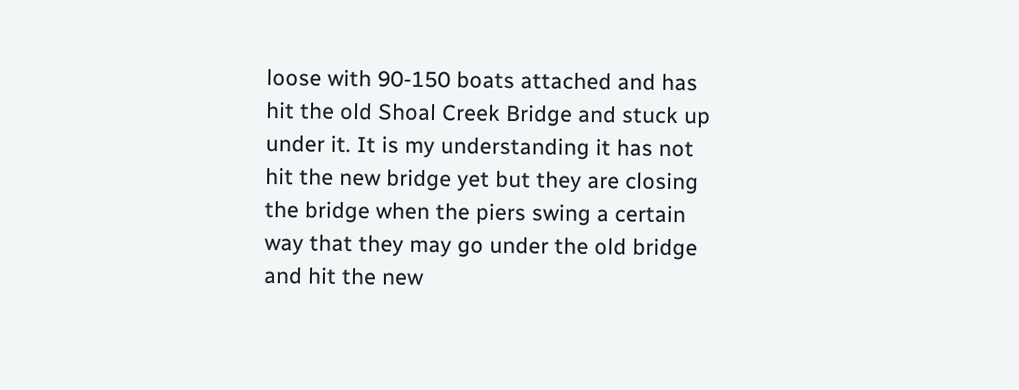loose with 90-150 boats attached and has hit the old Shoal Creek Bridge and stuck up under it. It is my understanding it has not hit the new bridge yet but they are closing the bridge when the piers swing a certain way that they may go under the old bridge and hit the new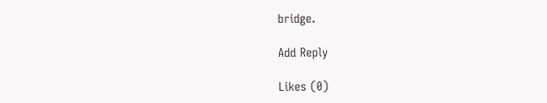bridge.

Add Reply

Likes (0)